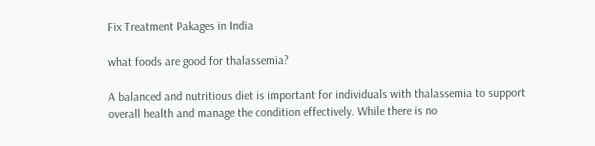Fix Treatment Pakages in India

what foods are good for thalassemia?

A balanced and nutritious diet is important for individuals with thalassemia to support overall health and manage the condition effectively. While there is no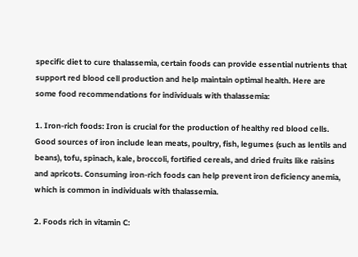specific diet to cure thalassemia, certain foods can provide essential nutrients that support red blood cell production and help maintain optimal health. Here are some food recommendations for individuals with thalassemia:

1. Iron-rich foods: Iron is crucial for the production of healthy red blood cells. Good sources of iron include lean meats, poultry, fish, legumes (such as lentils and beans), tofu, spinach, kale, broccoli, fortified cereals, and dried fruits like raisins and apricots. Consuming iron-rich foods can help prevent iron deficiency anemia, which is common in individuals with thalassemia.

2. Foods rich in vitamin C: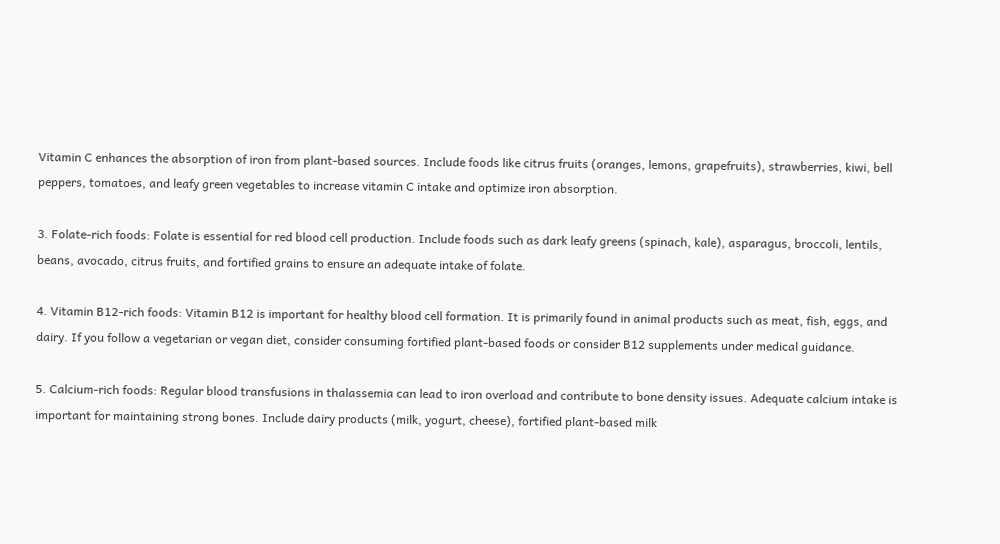Vitamin C enhances the absorption of iron from plant-based sources. Include foods like citrus fruits (oranges, lemons, grapefruits), strawberries, kiwi, bell peppers, tomatoes, and leafy green vegetables to increase vitamin C intake and optimize iron absorption.

3. Folate-rich foods: Folate is essential for red blood cell production. Include foods such as dark leafy greens (spinach, kale), asparagus, broccoli, lentils, beans, avocado, citrus fruits, and fortified grains to ensure an adequate intake of folate.

4. Vitamin B12-rich foods: Vitamin B12 is important for healthy blood cell formation. It is primarily found in animal products such as meat, fish, eggs, and dairy. If you follow a vegetarian or vegan diet, consider consuming fortified plant-based foods or consider B12 supplements under medical guidance.

5. Calcium-rich foods: Regular blood transfusions in thalassemia can lead to iron overload and contribute to bone density issues. Adequate calcium intake is important for maintaining strong bones. Include dairy products (milk, yogurt, cheese), fortified plant-based milk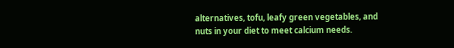alternatives, tofu, leafy green vegetables, and nuts in your diet to meet calcium needs.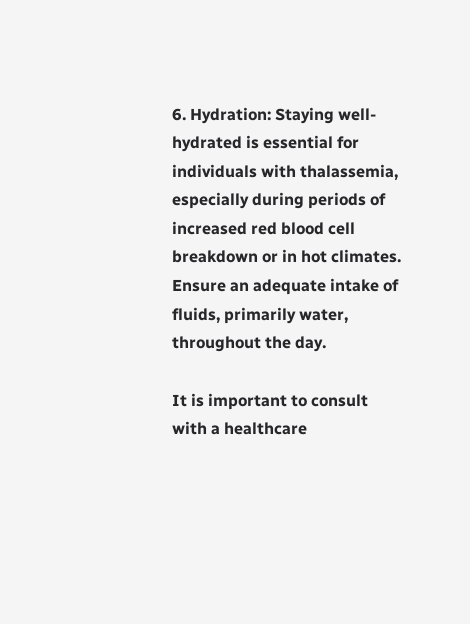6. Hydration: Staying well-hydrated is essential for individuals with thalassemia, especially during periods of increased red blood cell breakdown or in hot climates. Ensure an adequate intake of fluids, primarily water, throughout the day.

It is important to consult with a healthcare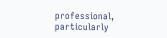professional, particularly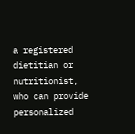a registered dietitian or nutritionist, who can provide personalized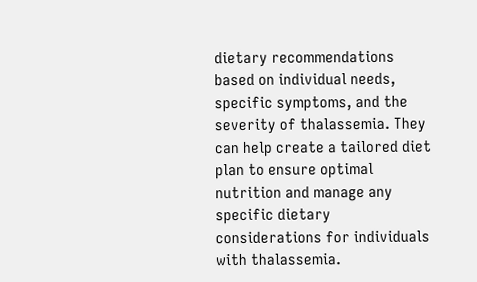dietary recommendations based on individual needs, specific symptoms, and the severity of thalassemia. They can help create a tailored diet plan to ensure optimal nutrition and manage any specific dietary considerations for individuals with thalassemia.